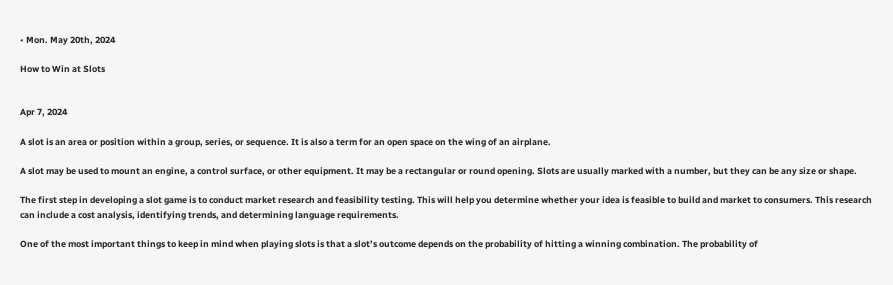• Mon. May 20th, 2024

How to Win at Slots


Apr 7, 2024

A slot is an area or position within a group, series, or sequence. It is also a term for an open space on the wing of an airplane.

A slot may be used to mount an engine, a control surface, or other equipment. It may be a rectangular or round opening. Slots are usually marked with a number, but they can be any size or shape.

The first step in developing a slot game is to conduct market research and feasibility testing. This will help you determine whether your idea is feasible to build and market to consumers. This research can include a cost analysis, identifying trends, and determining language requirements.

One of the most important things to keep in mind when playing slots is that a slot’s outcome depends on the probability of hitting a winning combination. The probability of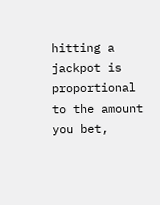hitting a jackpot is proportional to the amount you bet,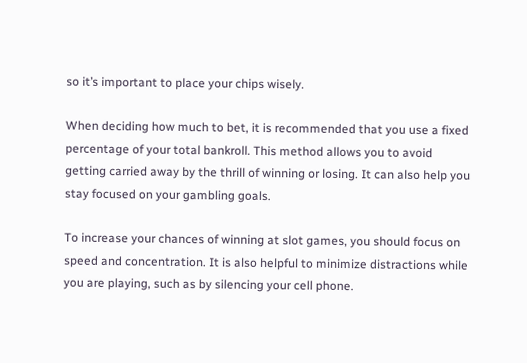so it’s important to place your chips wisely.

When deciding how much to bet, it is recommended that you use a fixed percentage of your total bankroll. This method allows you to avoid getting carried away by the thrill of winning or losing. It can also help you stay focused on your gambling goals.

To increase your chances of winning at slot games, you should focus on speed and concentration. It is also helpful to minimize distractions while you are playing, such as by silencing your cell phone.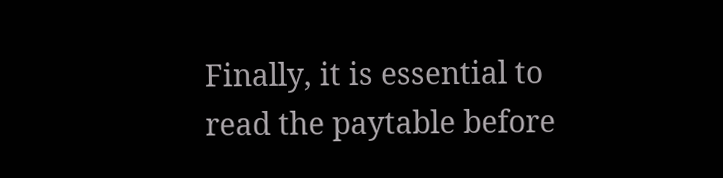Finally, it is essential to read the paytable before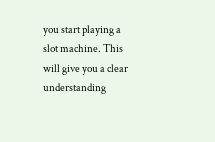you start playing a slot machine. This will give you a clear understanding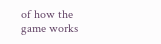of how the game works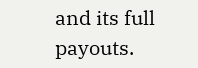and its full payouts.